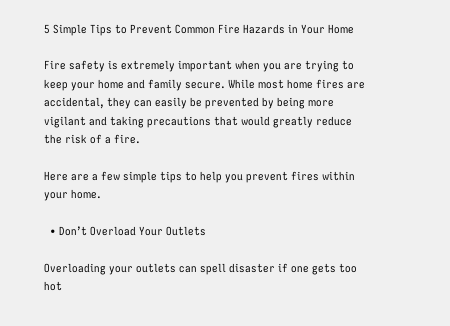5 Simple Tips to Prevent Common Fire Hazards in Your Home

Fire safety is extremely important when you are trying to keep your home and family secure. While most home fires are accidental, they can easily be prevented by being more vigilant and taking precautions that would greatly reduce the risk of a fire.

Here are a few simple tips to help you prevent fires within your home.

  • Don’t Overload Your Outlets

Overloading your outlets can spell disaster if one gets too hot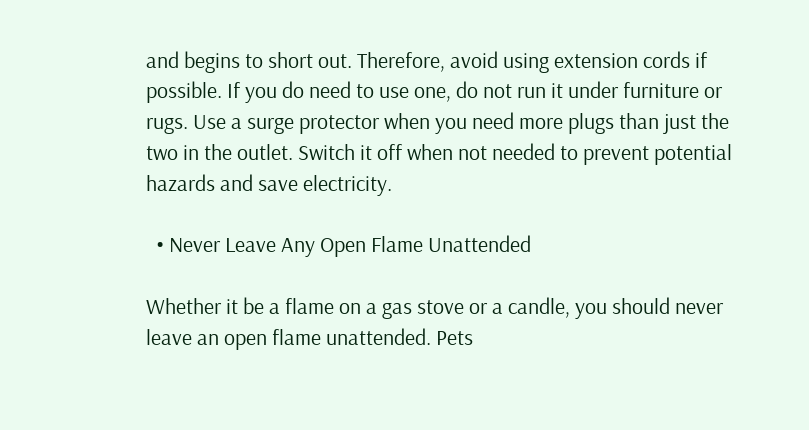and begins to short out. Therefore, avoid using extension cords if possible. If you do need to use one, do not run it under furniture or rugs. Use a surge protector when you need more plugs than just the two in the outlet. Switch it off when not needed to prevent potential hazards and save electricity.

  • Never Leave Any Open Flame Unattended

Whether it be a flame on a gas stove or a candle, you should never leave an open flame unattended. Pets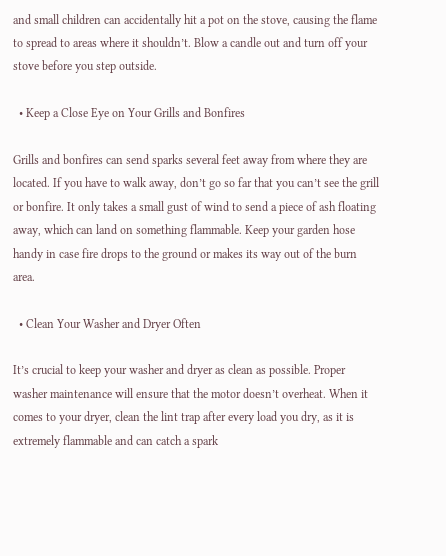and small children can accidentally hit a pot on the stove, causing the flame to spread to areas where it shouldn’t. Blow a candle out and turn off your stove before you step outside.

  • Keep a Close Eye on Your Grills and Bonfires

Grills and bonfires can send sparks several feet away from where they are located. If you have to walk away, don’t go so far that you can’t see the grill or bonfire. It only takes a small gust of wind to send a piece of ash floating away, which can land on something flammable. Keep your garden hose handy in case fire drops to the ground or makes its way out of the burn area.

  • Clean Your Washer and Dryer Often

It’s crucial to keep your washer and dryer as clean as possible. Proper washer maintenance will ensure that the motor doesn’t overheat. When it comes to your dryer, clean the lint trap after every load you dry, as it is extremely flammable and can catch a spark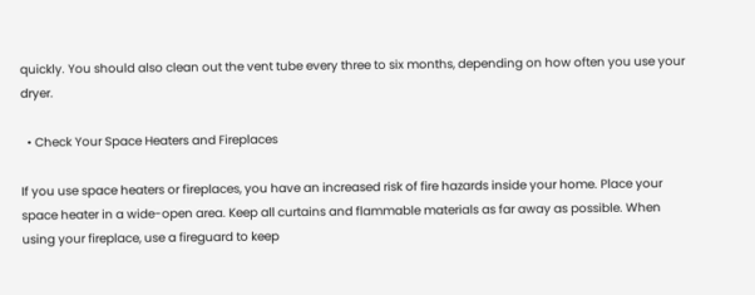quickly. You should also clean out the vent tube every three to six months, depending on how often you use your dryer.

  • Check Your Space Heaters and Fireplaces

If you use space heaters or fireplaces, you have an increased risk of fire hazards inside your home. Place your space heater in a wide-open area. Keep all curtains and flammable materials as far away as possible. When using your fireplace, use a fireguard to keep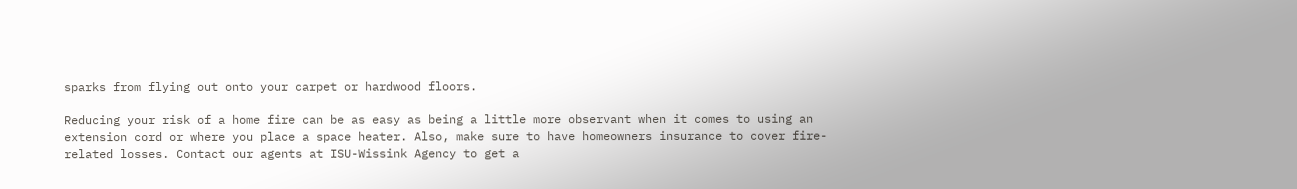sparks from flying out onto your carpet or hardwood floors.

Reducing your risk of a home fire can be as easy as being a little more observant when it comes to using an extension cord or where you place a space heater. Also, make sure to have homeowners insurance to cover fire-related losses. Contact our agents at ISU-Wissink Agency to get a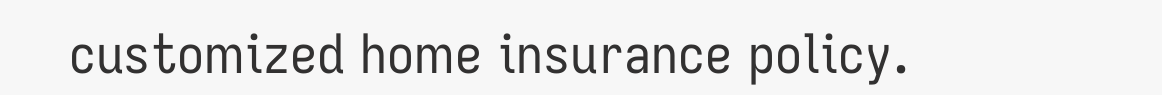customized home insurance policy.